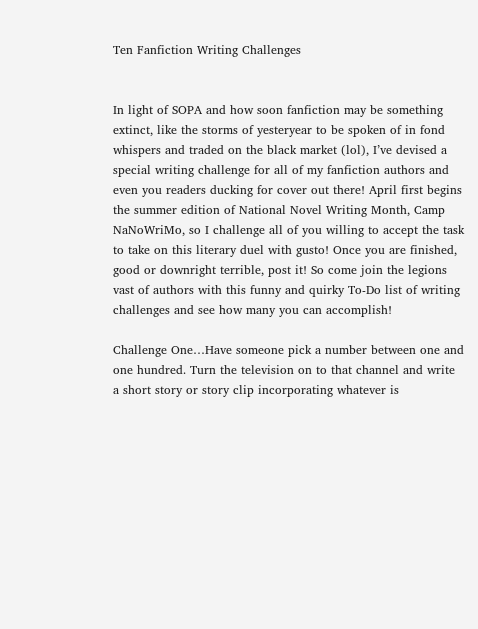Ten Fanfiction Writing Challenges


In light of SOPA and how soon fanfiction may be something extinct, like the storms of yesteryear to be spoken of in fond whispers and traded on the black market (lol), I’ve devised a special writing challenge for all of my fanfiction authors and even you readers ducking for cover out there! April first begins the summer edition of National Novel Writing Month, Camp NaNoWriMo, so I challenge all of you willing to accept the task to take on this literary duel with gusto! Once you are finished, good or downright terrible, post it! So come join the legions vast of authors with this funny and quirky To-Do list of writing challenges and see how many you can accomplish!

Challenge One…Have someone pick a number between one and one hundred. Turn the television on to that channel and write a short story or story clip incorporating whatever is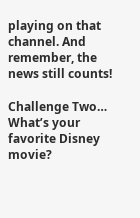playing on that channel. And remember, the news still counts!

Challenge Two… What’s your favorite Disney movie?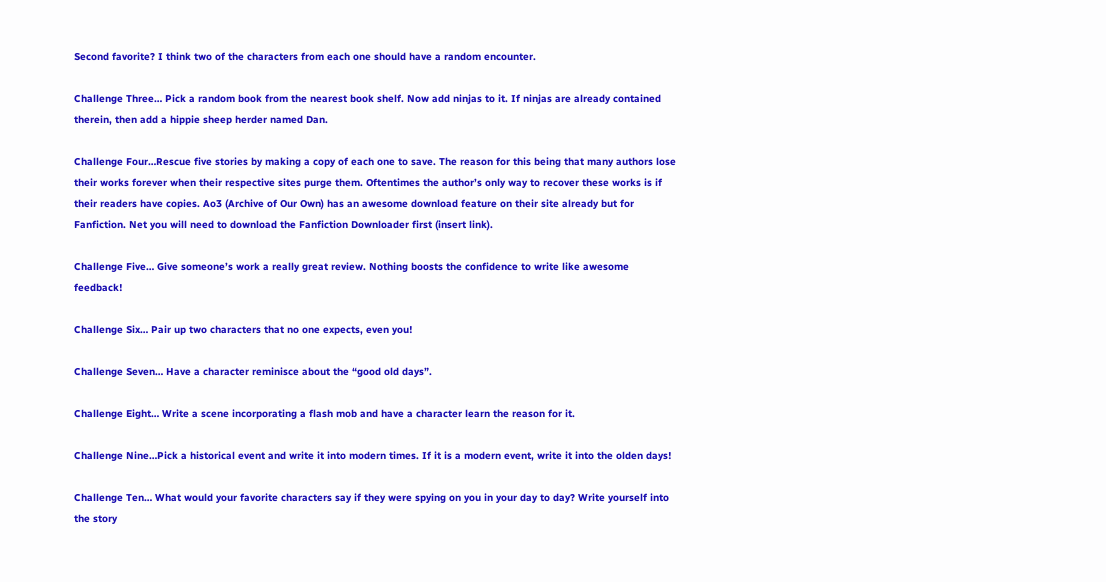Second favorite? I think two of the characters from each one should have a random encounter.

Challenge Three… Pick a random book from the nearest book shelf. Now add ninjas to it. If ninjas are already contained therein, then add a hippie sheep herder named Dan.

Challenge Four…Rescue five stories by making a copy of each one to save. The reason for this being that many authors lose their works forever when their respective sites purge them. Oftentimes the author’s only way to recover these works is if their readers have copies. Ao3 (Archive of Our Own) has an awesome download feature on their site already but for Fanfiction. Net you will need to download the Fanfiction Downloader first (insert link).

Challenge Five… Give someone’s work a really great review. Nothing boosts the confidence to write like awesome feedback!

Challenge Six… Pair up two characters that no one expects, even you!

Challenge Seven… Have a character reminisce about the “good old days”.

Challenge Eight… Write a scene incorporating a flash mob and have a character learn the reason for it.

Challenge Nine…Pick a historical event and write it into modern times. If it is a modern event, write it into the olden days!

Challenge Ten… What would your favorite characters say if they were spying on you in your day to day? Write yourself into the story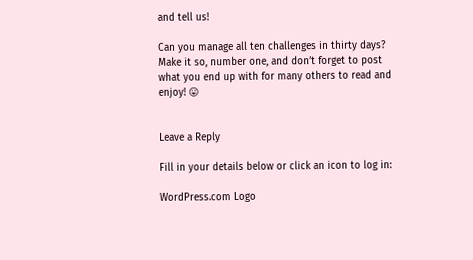and tell us!

Can you manage all ten challenges in thirty days? Make it so, number one, and don’t forget to post what you end up with for many others to read and enjoy! 😛


Leave a Reply

Fill in your details below or click an icon to log in:

WordPress.com Logo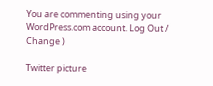You are commenting using your WordPress.com account. Log Out / Change )

Twitter picture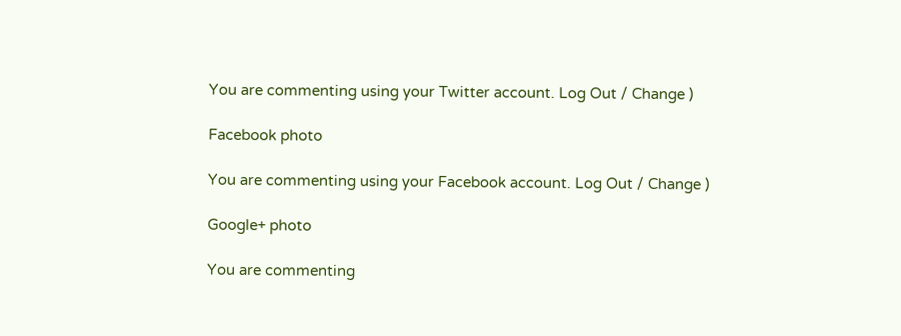You are commenting using your Twitter account. Log Out / Change )

Facebook photo

You are commenting using your Facebook account. Log Out / Change )

Google+ photo

You are commenting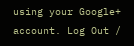using your Google+ account. Log Out /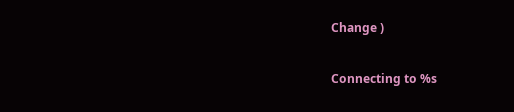Change )

Connecting to %s